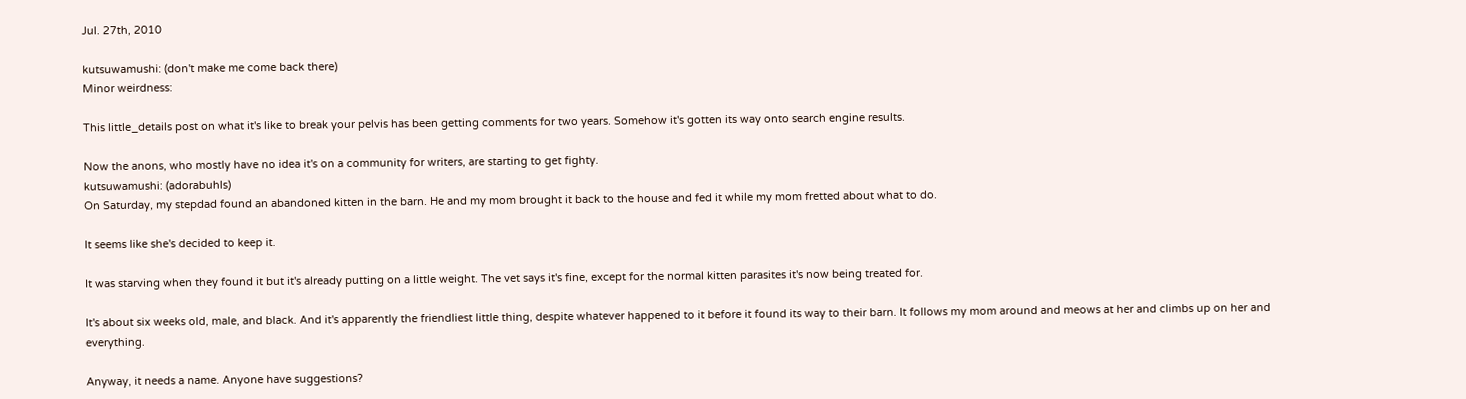Jul. 27th, 2010

kutsuwamushi: (don't make me come back there)
Minor weirdness:

This little_details post on what it's like to break your pelvis has been getting comments for two years. Somehow it's gotten its way onto search engine results.

Now the anons, who mostly have no idea it's on a community for writers, are starting to get fighty.
kutsuwamushi: (adorabuhls)
On Saturday, my stepdad found an abandoned kitten in the barn. He and my mom brought it back to the house and fed it while my mom fretted about what to do.

It seems like she's decided to keep it.

It was starving when they found it but it's already putting on a little weight. The vet says it's fine, except for the normal kitten parasites it's now being treated for.

It's about six weeks old, male, and black. And it's apparently the friendliest little thing, despite whatever happened to it before it found its way to their barn. It follows my mom around and meows at her and climbs up on her and everything.

Anyway, it needs a name. Anyone have suggestions?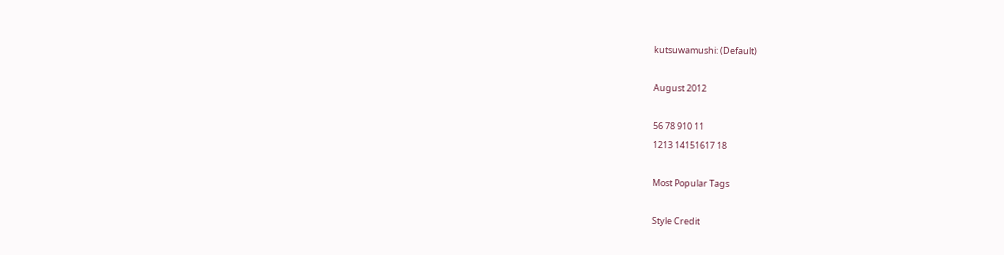kutsuwamushi: (Default)

August 2012

56 78 910 11
1213 14151617 18

Most Popular Tags

Style Credit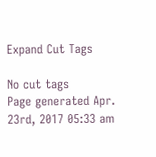Expand Cut Tags

No cut tags
Page generated Apr. 23rd, 2017 05:33 am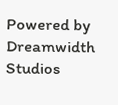Powered by Dreamwidth Studios